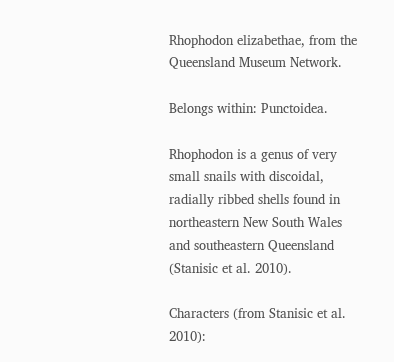Rhophodon elizabethae, from the Queensland Museum Network.

Belongs within: Punctoidea.

Rhophodon is a genus of very small snails with discoidal, radially ribbed shells found in northeastern New South Wales and southeastern Queensland (Stanisic et al. 2010).

Characters (from Stanisic et al. 2010):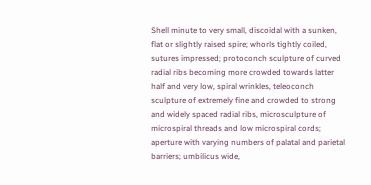Shell minute to very small, discoidal with a sunken, flat or slightly raised spire; whorls tightly coiled, sutures impressed; protoconch sculpture of curved radial ribs becoming more crowded towards latter half and very low, spiral wrinkles, teleoconch sculpture of extremely fine and crowded to strong and widely spaced radial ribs, microsculpture of microspiral threads and low microspiral cords; aperture with varying numbers of palatal and parietal barriers; umbilicus wide,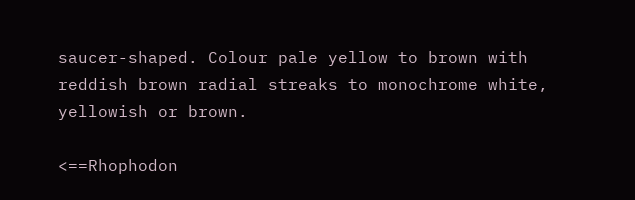saucer-shaped. Colour pale yellow to brown with reddish brown radial streaks to monochrome white, yellowish or brown.

<==Rhophodon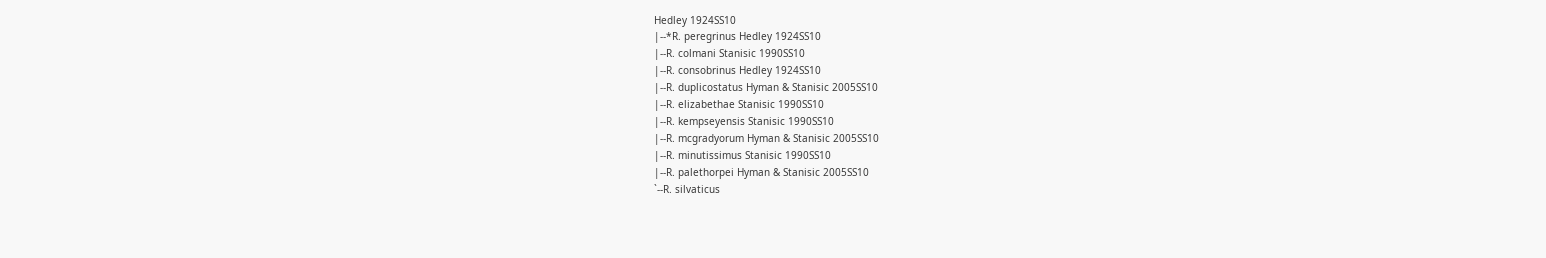Hedley 1924SS10
|--*R. peregrinus Hedley 1924SS10
|--R. colmani Stanisic 1990SS10
|--R. consobrinus Hedley 1924SS10
|--R. duplicostatus Hyman & Stanisic 2005SS10
|--R. elizabethae Stanisic 1990SS10
|--R. kempseyensis Stanisic 1990SS10
|--R. mcgradyorum Hyman & Stanisic 2005SS10
|--R. minutissimus Stanisic 1990SS10
|--R. palethorpei Hyman & Stanisic 2005SS10
`--R. silvaticus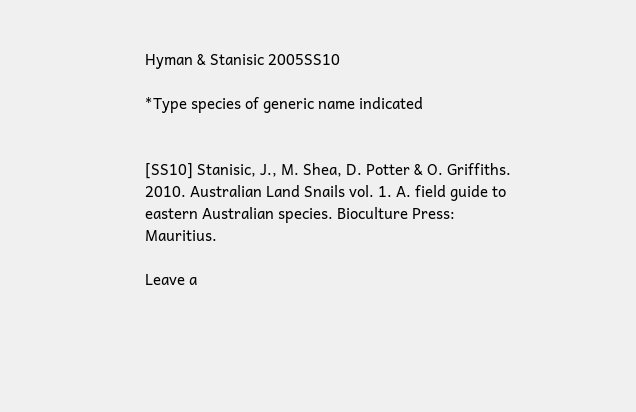Hyman & Stanisic 2005SS10

*Type species of generic name indicated


[SS10] Stanisic, J., M. Shea, D. Potter & O. Griffiths. 2010. Australian Land Snails vol. 1. A. field guide to eastern Australian species. Bioculture Press: Mauritius.

Leave a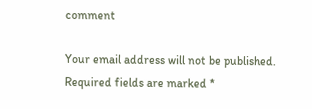comment

Your email address will not be published. Required fields are marked *